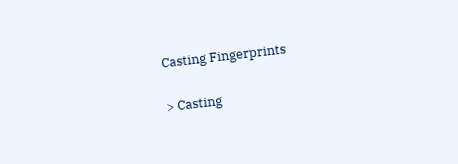Casting Fingerprints

> Casting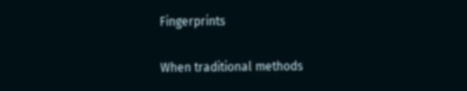Fingerprints

When traditional methods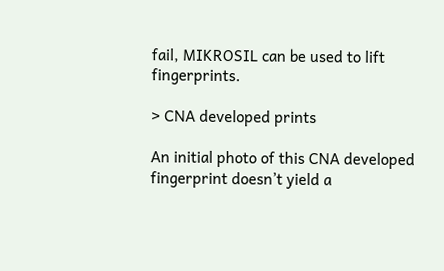fail, MIKROSIL can be used to lift fingerprints.

> CNA developed prints

An initial photo of this CNA developed fingerprint doesn’t yield a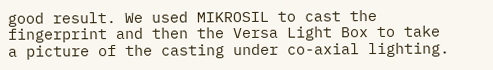good result. We used MIKROSIL to cast the fingerprint and then the Versa Light Box to take a picture of the casting under co-axial lighting.